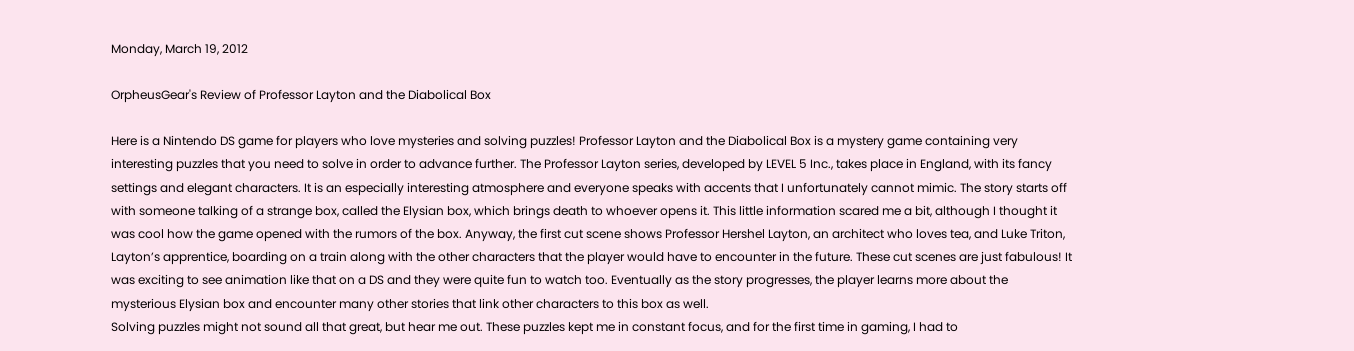Monday, March 19, 2012

OrpheusGear's Review of Professor Layton and the Diabolical Box

Here is a Nintendo DS game for players who love mysteries and solving puzzles! Professor Layton and the Diabolical Box is a mystery game containing very interesting puzzles that you need to solve in order to advance further. The Professor Layton series, developed by LEVEL 5 Inc., takes place in England, with its fancy settings and elegant characters. It is an especially interesting atmosphere and everyone speaks with accents that I unfortunately cannot mimic. The story starts off with someone talking of a strange box, called the Elysian box, which brings death to whoever opens it. This little information scared me a bit, although I thought it was cool how the game opened with the rumors of the box. Anyway, the first cut scene shows Professor Hershel Layton, an architect who loves tea, and Luke Triton, Layton’s apprentice, boarding on a train along with the other characters that the player would have to encounter in the future. These cut scenes are just fabulous! It was exciting to see animation like that on a DS and they were quite fun to watch too. Eventually as the story progresses, the player learns more about the mysterious Elysian box and encounter many other stories that link other characters to this box as well.
Solving puzzles might not sound all that great, but hear me out. These puzzles kept me in constant focus, and for the first time in gaming, I had to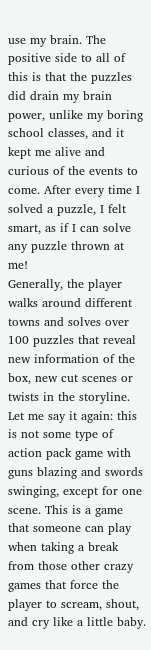use my brain. The positive side to all of this is that the puzzles did drain my brain power, unlike my boring school classes, and it kept me alive and curious of the events to come. After every time I solved a puzzle, I felt smart, as if I can solve any puzzle thrown at me!
Generally, the player walks around different towns and solves over 100 puzzles that reveal new information of the box, new cut scenes or twists in the storyline. Let me say it again: this is not some type of action pack game with guns blazing and swords swinging, except for one scene. This is a game that someone can play when taking a break from those other crazy games that force the player to scream, shout, and cry like a little baby.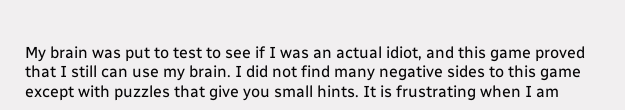My brain was put to test to see if I was an actual idiot, and this game proved that I still can use my brain. I did not find many negative sides to this game except with puzzles that give you small hints. It is frustrating when I am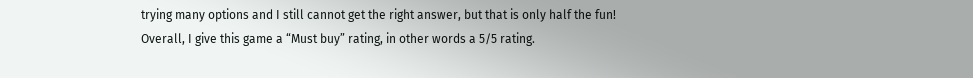trying many options and I still cannot get the right answer, but that is only half the fun! Overall, I give this game a “Must buy” rating, in other words a 5/5 rating.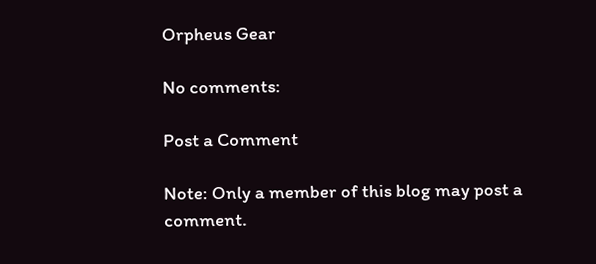Orpheus Gear

No comments:

Post a Comment

Note: Only a member of this blog may post a comment.